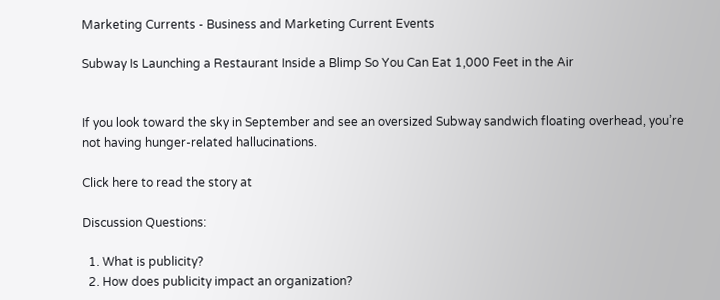Marketing Currents - Business and Marketing Current Events

Subway Is Launching a Restaurant Inside a Blimp So You Can Eat 1,000 Feet in the Air


If you look toward the sky in September and see an oversized Subway sandwich floating overhead, you’re not having hunger-related hallucinations.

Click here to read the story at

Discussion Questions:

  1. What is publicity?
  2. How does publicity impact an organization?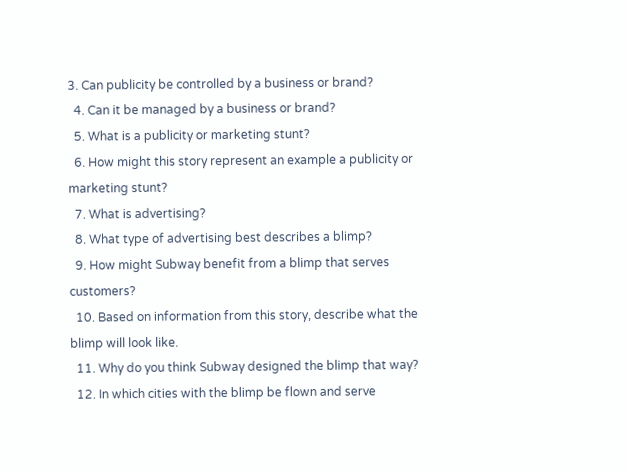3. Can publicity be controlled by a business or brand?
  4. Can it be managed by a business or brand?
  5. What is a publicity or marketing stunt?
  6. How might this story represent an example a publicity or marketing stunt?
  7. What is advertising?
  8. What type of advertising best describes a blimp?
  9. How might Subway benefit from a blimp that serves customers?
  10. Based on information from this story, describe what the blimp will look like.
  11. Why do you think Subway designed the blimp that way?
  12. In which cities with the blimp be flown and serve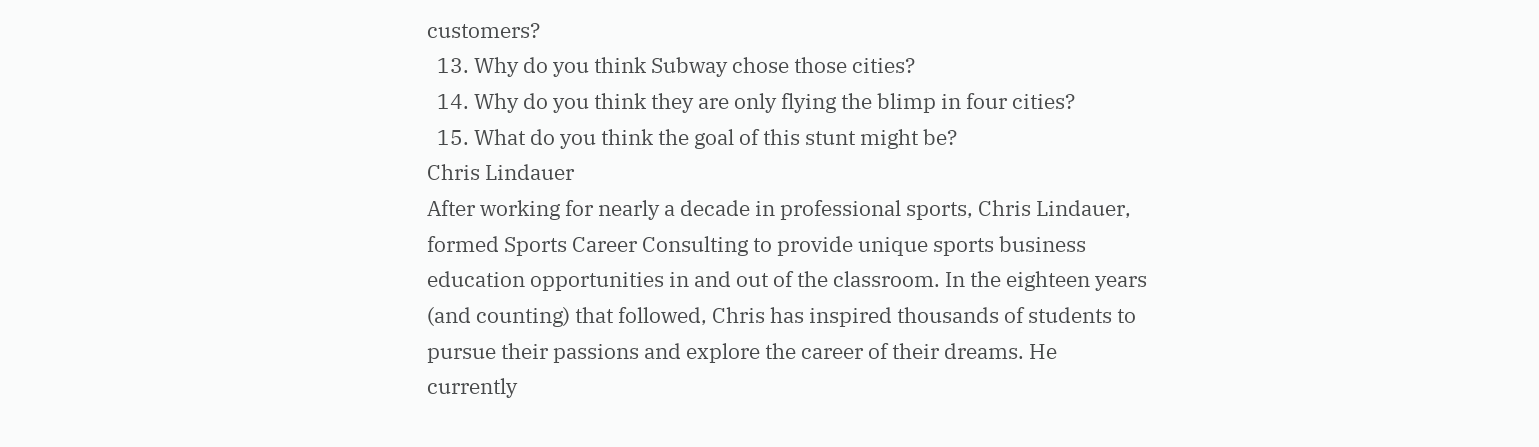customers?
  13. Why do you think Subway chose those cities?
  14. Why do you think they are only flying the blimp in four cities?
  15. What do you think the goal of this stunt might be?
Chris Lindauer
After working for nearly a decade in professional sports, Chris Lindauer, formed Sports Career Consulting to provide unique sports business education opportunities in and out of the classroom. In the eighteen years (and counting) that followed, Chris has inspired thousands of students to pursue their passions and explore the career of their dreams. He currently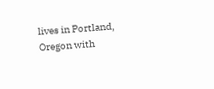lives in Portland, Oregon with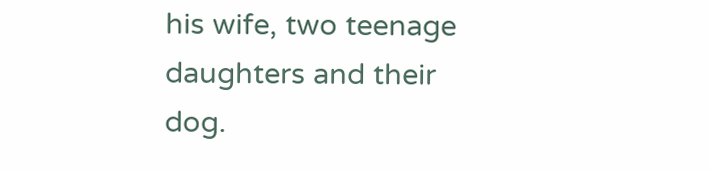his wife, two teenage daughters and their dog.